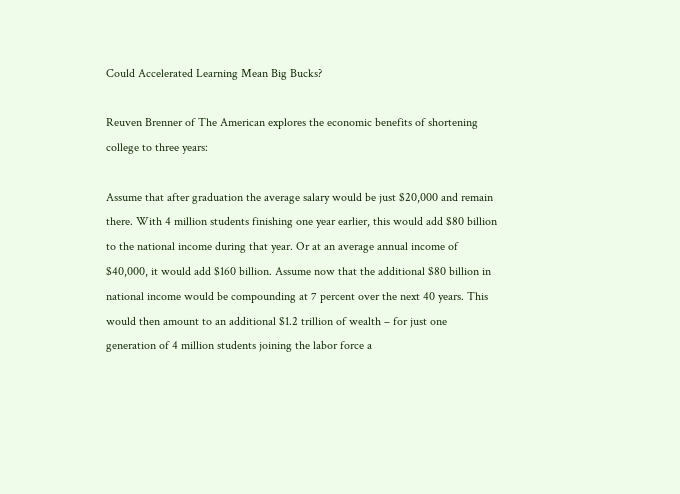Could Accelerated Learning Mean Big Bucks?

Reuven Brenner of The American explores the economic benefits of shortening college to three years:

Assume that after graduation the average salary would be just $20,000 and remain there. With 4 million students finishing one year earlier, this would add $80 billion to the national income during that year. Or at an average annual income of $40,000, it would add $160 billion. Assume now that the additional $80 billion in national income would be compounding at 7 percent over the next 40 years. This would then amount to an additional $1.2 trillion of wealth – for just one generation of 4 million students joining the labor force a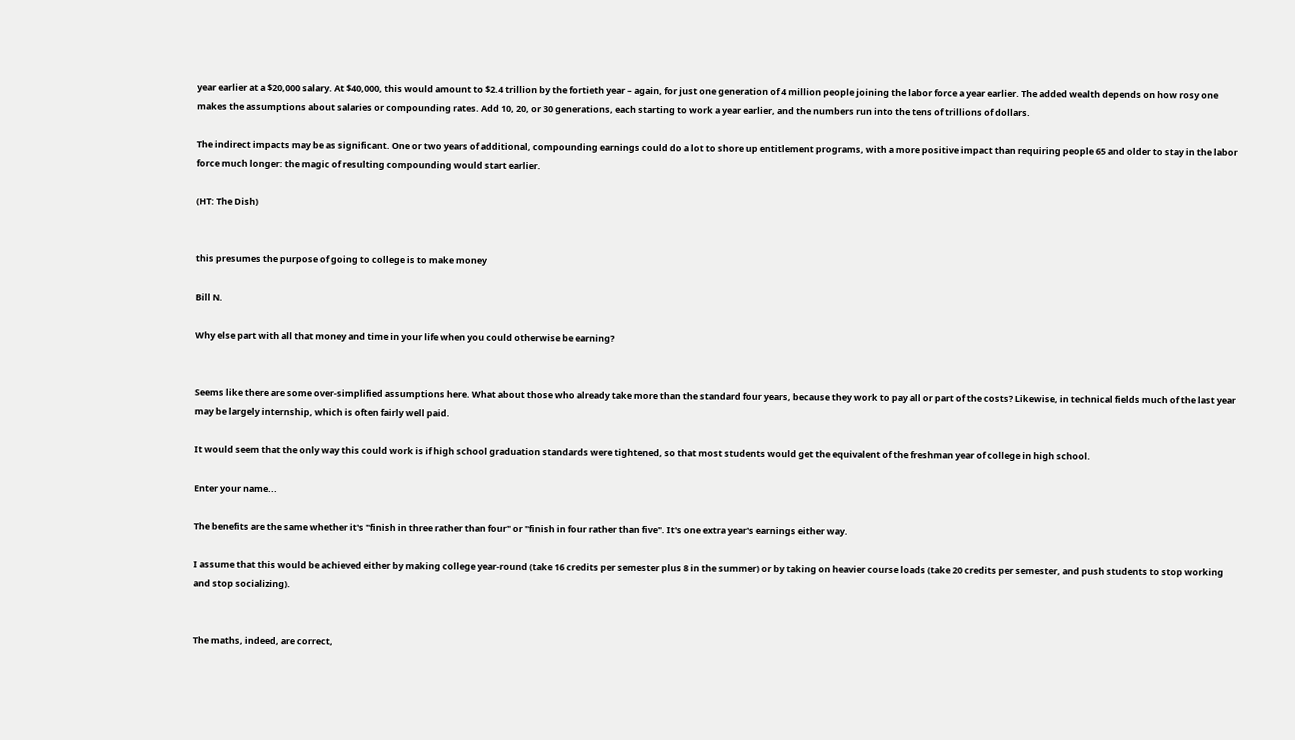year earlier at a $20,000 salary. At $40,000, this would amount to $2.4 trillion by the fortieth year – again, for just one generation of 4 million people joining the labor force a year earlier. The added wealth depends on how rosy one makes the assumptions about salaries or compounding rates. Add 10, 20, or 30 generations, each starting to work a year earlier, and the numbers run into the tens of trillions of dollars.

The indirect impacts may be as significant. One or two years of additional, compounding earnings could do a lot to shore up entitlement programs, with a more positive impact than requiring people 65 and older to stay in the labor force much longer: the magic of resulting compounding would start earlier.

(HT: The Dish)


this presumes the purpose of going to college is to make money

Bill N.

Why else part with all that money and time in your life when you could otherwise be earning?


Seems like there are some over-simplified assumptions here. What about those who already take more than the standard four years, because they work to pay all or part of the costs? Likewise, in technical fields much of the last year may be largely internship, which is often fairly well paid.

It would seem that the only way this could work is if high school graduation standards were tightened, so that most students would get the equivalent of the freshman year of college in high school.

Enter your name...

The benefits are the same whether it's "finish in three rather than four" or "finish in four rather than five". It's one extra year's earnings either way.

I assume that this would be achieved either by making college year-round (take 16 credits per semester plus 8 in the summer) or by taking on heavier course loads (take 20 credits per semester, and push students to stop working and stop socializing).


The maths, indeed, are correct,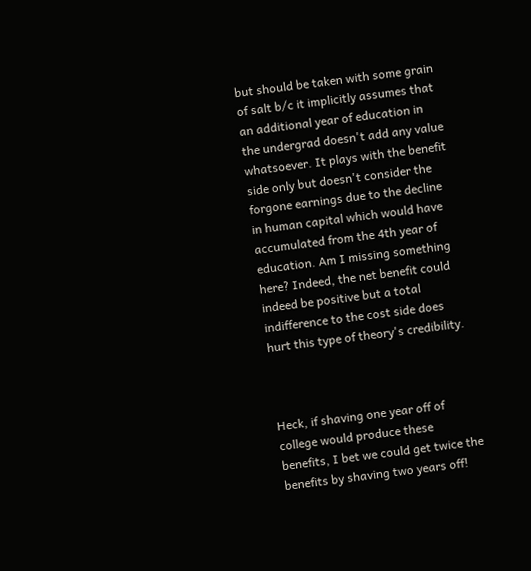but should be taken with some grain of salt b/c it implicitly assumes that an additional year of education in the undergrad doesn't add any value whatsoever. It plays with the benefit side only but doesn't consider the forgone earnings due to the decline in human capital which would have accumulated from the 4th year of education. Am I missing something here? Indeed, the net benefit could indeed be positive but a total indifference to the cost side does hurt this type of theory's credibility.



Heck, if shaving one year off of college would produce these benefits, I bet we could get twice the benefits by shaving two years off!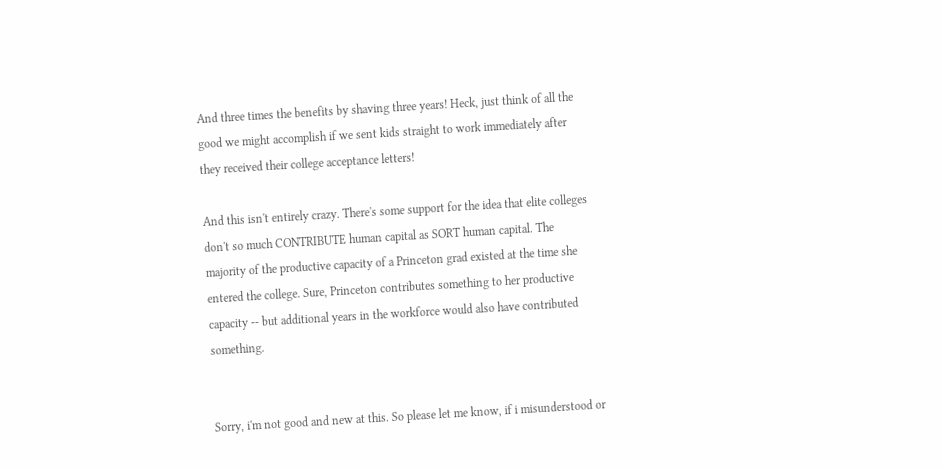And three times the benefits by shaving three years! Heck, just think of all the good we might accomplish if we sent kids straight to work immediately after they received their college acceptance letters!

And this isn't entirely crazy. There's some support for the idea that elite colleges don't so much CONTRIBUTE human capital as SORT human capital. The majority of the productive capacity of a Princeton grad existed at the time she entered the college. Sure, Princeton contributes something to her productive capacity -- but additional years in the workforce would also have contributed something.


Sorry, i'm not good and new at this. So please let me know, if i misunderstood or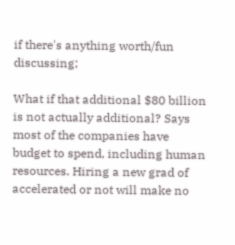if there's anything worth/fun discussing;

What if that additional $80 billion is not actually additional? Says most of the companies have budget to spend, including human resources. Hiring a new grad of accelerated or not will make no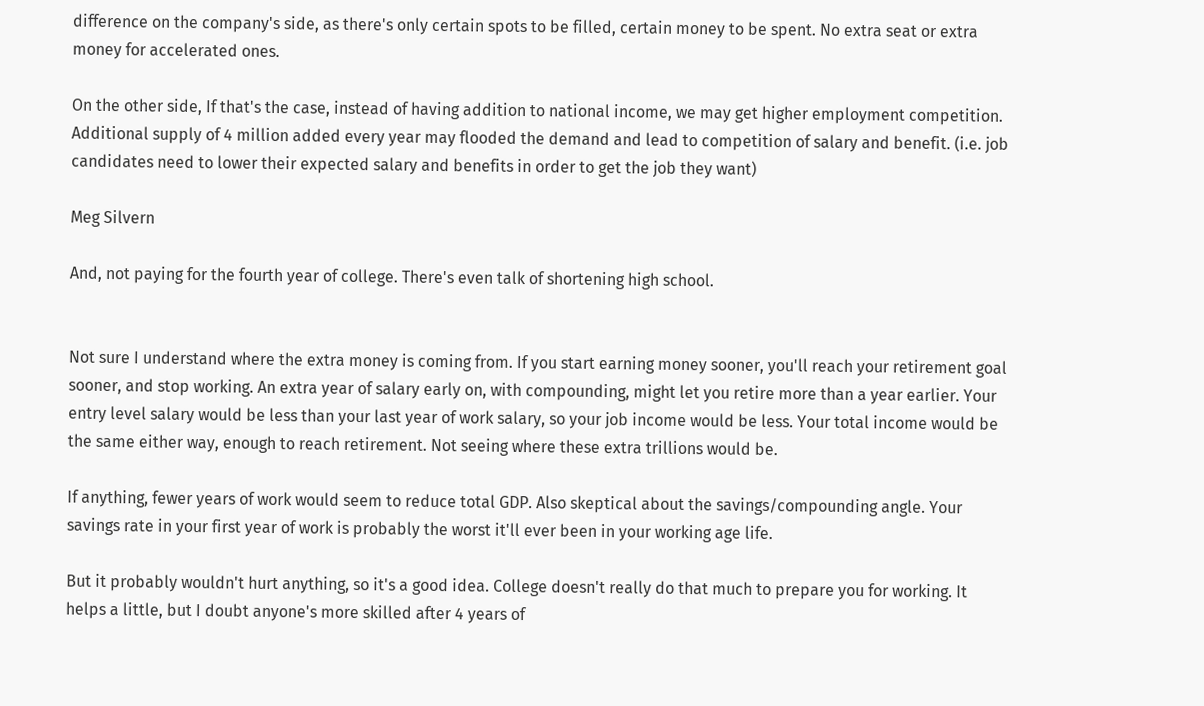difference on the company's side, as there's only certain spots to be filled, certain money to be spent. No extra seat or extra money for accelerated ones.

On the other side, If that's the case, instead of having addition to national income, we may get higher employment competition. Additional supply of 4 million added every year may flooded the demand and lead to competition of salary and benefit. (i.e. job candidates need to lower their expected salary and benefits in order to get the job they want)

Meg Silvern

And, not paying for the fourth year of college. There's even talk of shortening high school.


Not sure I understand where the extra money is coming from. If you start earning money sooner, you'll reach your retirement goal sooner, and stop working. An extra year of salary early on, with compounding, might let you retire more than a year earlier. Your entry level salary would be less than your last year of work salary, so your job income would be less. Your total income would be the same either way, enough to reach retirement. Not seeing where these extra trillions would be.

If anything, fewer years of work would seem to reduce total GDP. Also skeptical about the savings/compounding angle. Your savings rate in your first year of work is probably the worst it'll ever been in your working age life.

But it probably wouldn't hurt anything, so it's a good idea. College doesn't really do that much to prepare you for working. It helps a little, but I doubt anyone's more skilled after 4 years of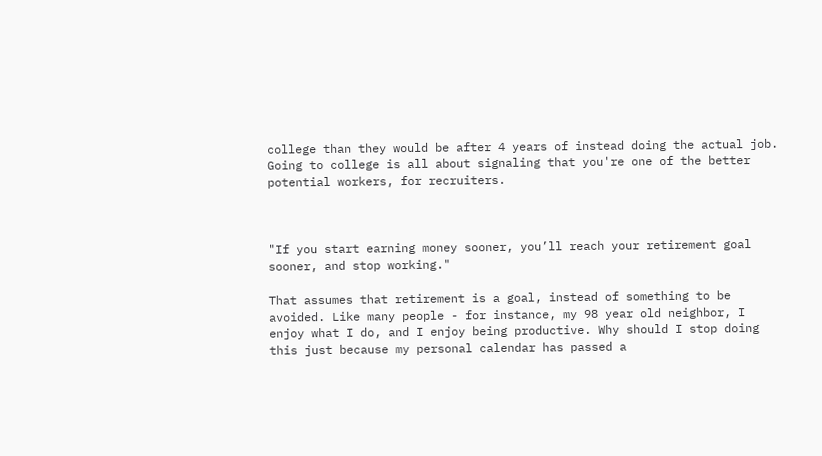college than they would be after 4 years of instead doing the actual job. Going to college is all about signaling that you're one of the better potential workers, for recruiters.



"If you start earning money sooner, you’ll reach your retirement goal sooner, and stop working."

That assumes that retirement is a goal, instead of something to be avoided. Like many people - for instance, my 98 year old neighbor, I enjoy what I do, and I enjoy being productive. Why should I stop doing this just because my personal calendar has passed a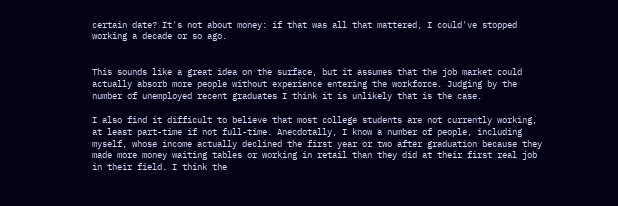certain date? It's not about money: if that was all that mattered, I could've stopped working a decade or so ago.


This sounds like a great idea on the surface, but it assumes that the job market could actually absorb more people without experience entering the workforce. Judging by the number of unemployed recent graduates I think it is unlikely that is the case.

I also find it difficult to believe that most college students are not currently working, at least part-time if not full-time. Anecdotally, I know a number of people, including myself, whose income actually declined the first year or two after graduation because they made more money waiting tables or working in retail than they did at their first real job in their field. I think the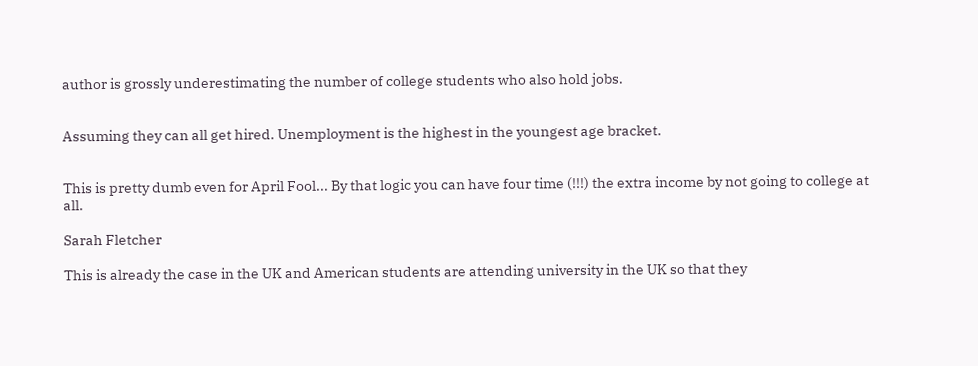author is grossly underestimating the number of college students who also hold jobs.


Assuming they can all get hired. Unemployment is the highest in the youngest age bracket.


This is pretty dumb even for April Fool... By that logic you can have four time (!!!) the extra income by not going to college at all.

Sarah Fletcher

This is already the case in the UK and American students are attending university in the UK so that they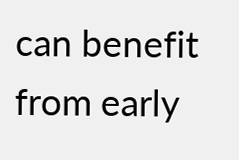can benefit from early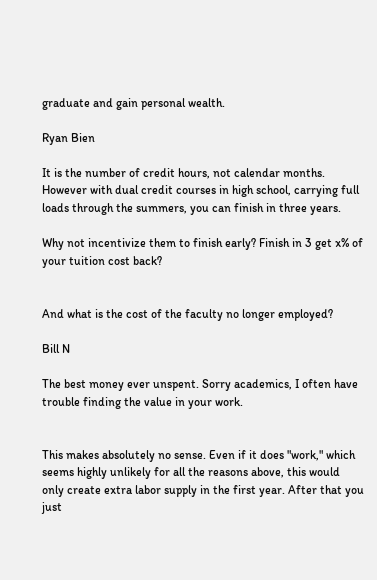graduate and gain personal wealth.

Ryan Bien

It is the number of credit hours, not calendar months. However with dual credit courses in high school, carrying full loads through the summers, you can finish in three years.

Why not incentivize them to finish early? Finish in 3 get x% of your tuition cost back?


And what is the cost of the faculty no longer employed?

Bill N

The best money ever unspent. Sorry academics, I often have trouble finding the value in your work.


This makes absolutely no sense. Even if it does "work," which seems highly unlikely for all the reasons above, this would only create extra labor supply in the first year. After that you just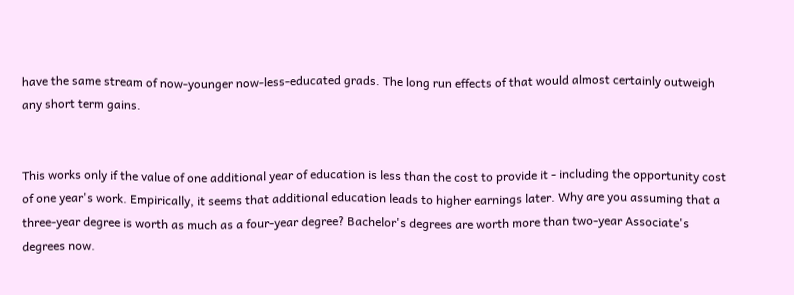have the same stream of now-younger now-less-educated grads. The long run effects of that would almost certainly outweigh any short term gains.


This works only if the value of one additional year of education is less than the cost to provide it - including the opportunity cost of one year's work. Empirically, it seems that additional education leads to higher earnings later. Why are you assuming that a three-year degree is worth as much as a four-year degree? Bachelor's degrees are worth more than two-year Associate's degrees now.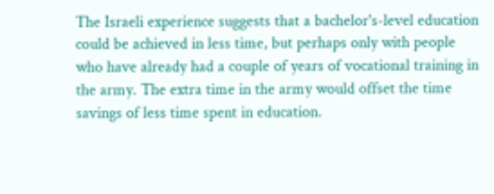The Israeli experience suggests that a bachelor's-level education could be achieved in less time, but perhaps only with people who have already had a couple of years of vocational training in the army. The extra time in the army would offset the time savings of less time spent in education.